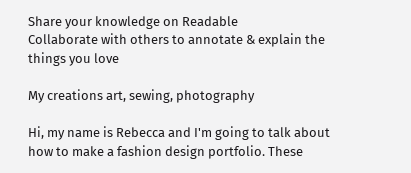Share your knowledge on Readable
Collaborate with others to annotate & explain the things you love

My creations art, sewing, photography

Hi, my name is Rebecca and I'm going to talk about how to make a fashion design portfolio. These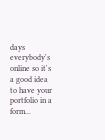days everybody's online so it's a good idea to have your portfolio in a form...